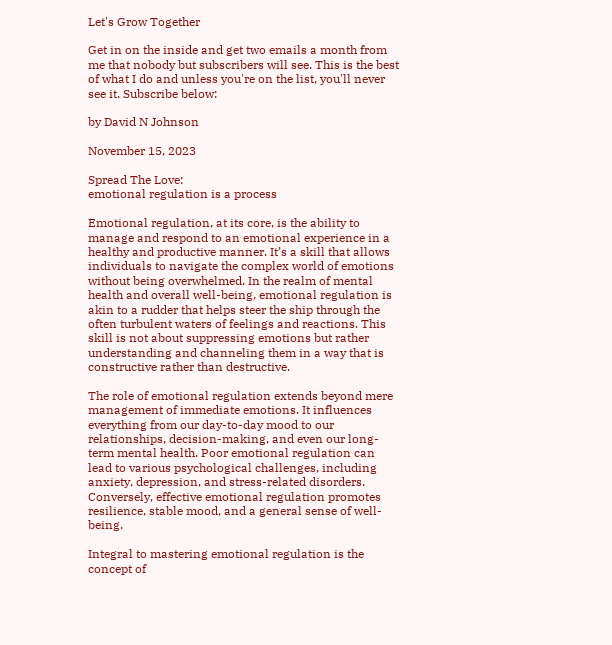Let's Grow Together

Get in on the inside and get two emails a month from me that nobody but subscribers will see. This is the best of what I do and unless you're on the list, you'll never see it. Subscribe below:

by David N Johnson

November 15, 2023

Spread The Love:
emotional regulation is a process

Emotional regulation, at its core, is the ability to manage and respond to an emotional experience in a healthy and productive manner. It’s a skill that allows individuals to navigate the complex world of emotions without being overwhelmed. In the realm of mental health and overall well-being, emotional regulation is akin to a rudder that helps steer the ship through the often turbulent waters of feelings and reactions. This skill is not about suppressing emotions but rather understanding and channeling them in a way that is constructive rather than destructive.

The role of emotional regulation extends beyond mere management of immediate emotions. It influences everything from our day-to-day mood to our relationships, decision-making, and even our long-term mental health. Poor emotional regulation can lead to various psychological challenges, including anxiety, depression, and stress-related disorders. Conversely, effective emotional regulation promotes resilience, stable mood, and a general sense of well-being.

Integral to mastering emotional regulation is the concept of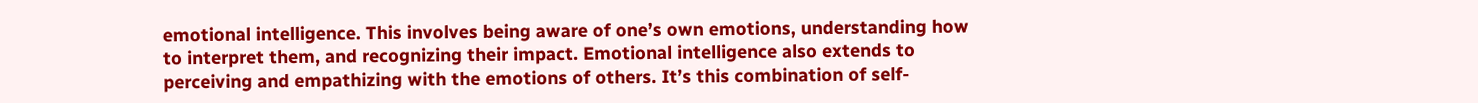emotional intelligence. This involves being aware of one’s own emotions, understanding how to interpret them, and recognizing their impact. Emotional intelligence also extends to perceiving and empathizing with the emotions of others. It’s this combination of self-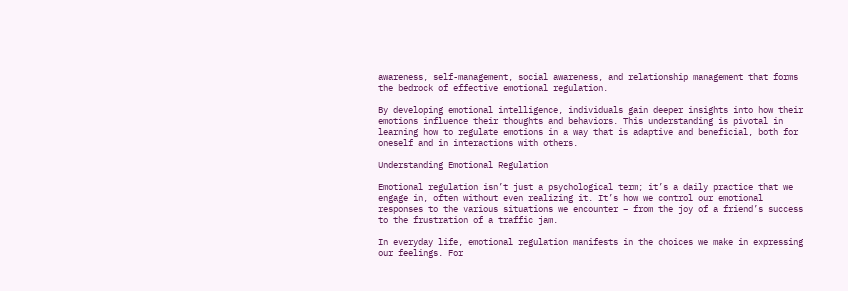awareness, self-management, social awareness, and relationship management that forms the bedrock of effective emotional regulation.

By developing emotional intelligence, individuals gain deeper insights into how their emotions influence their thoughts and behaviors. This understanding is pivotal in learning how to regulate emotions in a way that is adaptive and beneficial, both for oneself and in interactions with others.

Understanding Emotional Regulation

Emotional regulation isn’t just a psychological term; it’s a daily practice that we engage in, often without even realizing it. It’s how we control our emotional responses to the various situations we encounter – from the joy of a friend’s success to the frustration of a traffic jam.

In everyday life, emotional regulation manifests in the choices we make in expressing our feelings. For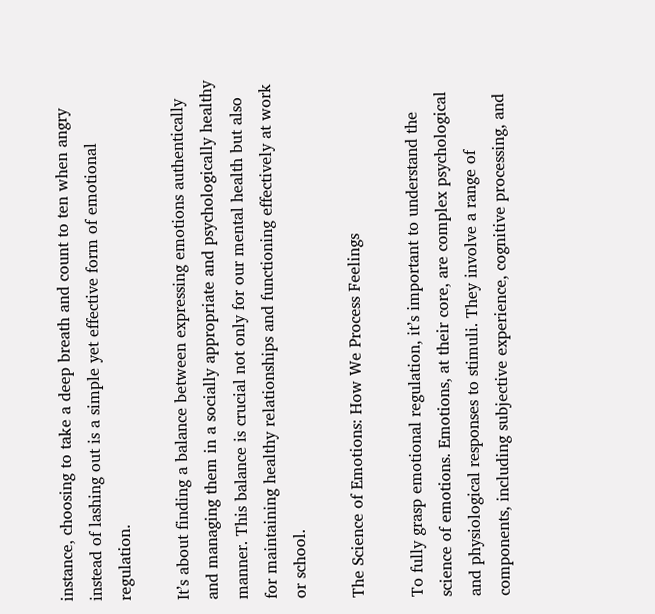instance, choosing to take a deep breath and count to ten when angry instead of lashing out is a simple yet effective form of emotional regulation.

It’s about finding a balance between expressing emotions authentically and managing them in a socially appropriate and psychologically healthy manner. This balance is crucial not only for our mental health but also for maintaining healthy relationships and functioning effectively at work or school.

The Science of Emotions: How We Process Feelings

To fully grasp emotional regulation, it’s important to understand the science of emotions. Emotions, at their core, are complex psychological and physiological responses to stimuli. They involve a range of components, including subjective experience, cognitive processing, and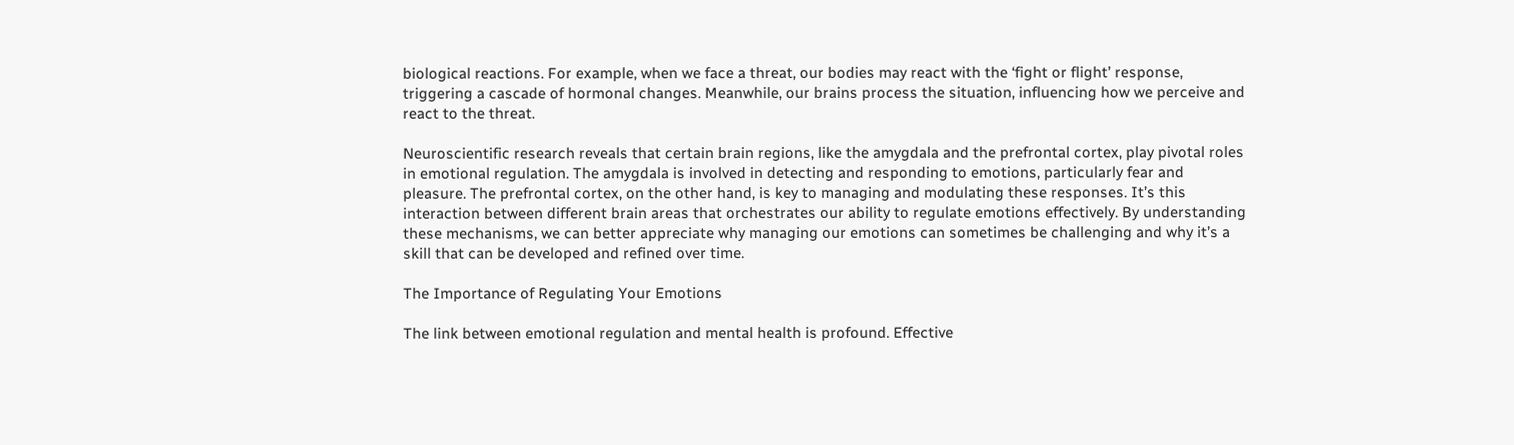biological reactions. For example, when we face a threat, our bodies may react with the ‘fight or flight’ response, triggering a cascade of hormonal changes. Meanwhile, our brains process the situation, influencing how we perceive and react to the threat.

Neuroscientific research reveals that certain brain regions, like the amygdala and the prefrontal cortex, play pivotal roles in emotional regulation. The amygdala is involved in detecting and responding to emotions, particularly fear and pleasure. The prefrontal cortex, on the other hand, is key to managing and modulating these responses. It’s this interaction between different brain areas that orchestrates our ability to regulate emotions effectively. By understanding these mechanisms, we can better appreciate why managing our emotions can sometimes be challenging and why it’s a skill that can be developed and refined over time.

The Importance of Regulating Your Emotions

The link between emotional regulation and mental health is profound. Effective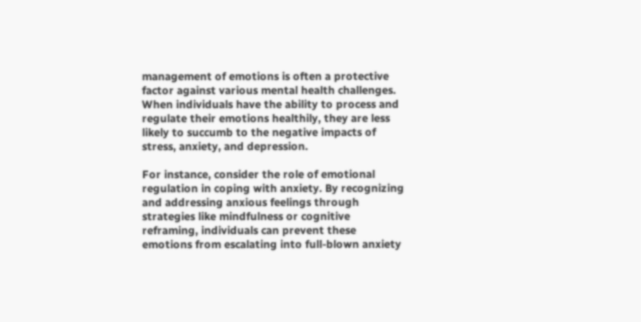management of emotions is often a protective factor against various mental health challenges. When individuals have the ability to process and regulate their emotions healthily, they are less likely to succumb to the negative impacts of stress, anxiety, and depression.

For instance, consider the role of emotional regulation in coping with anxiety. By recognizing and addressing anxious feelings through strategies like mindfulness or cognitive reframing, individuals can prevent these emotions from escalating into full-blown anxiety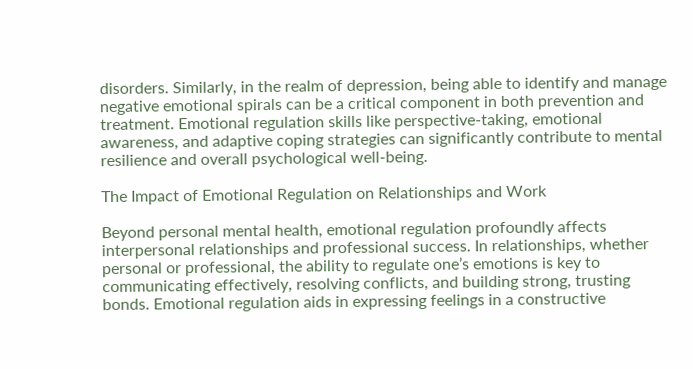disorders. Similarly, in the realm of depression, being able to identify and manage negative emotional spirals can be a critical component in both prevention and treatment. Emotional regulation skills like perspective-taking, emotional awareness, and adaptive coping strategies can significantly contribute to mental resilience and overall psychological well-being.

The Impact of Emotional Regulation on Relationships and Work

Beyond personal mental health, emotional regulation profoundly affects interpersonal relationships and professional success. In relationships, whether personal or professional, the ability to regulate one’s emotions is key to communicating effectively, resolving conflicts, and building strong, trusting bonds. Emotional regulation aids in expressing feelings in a constructive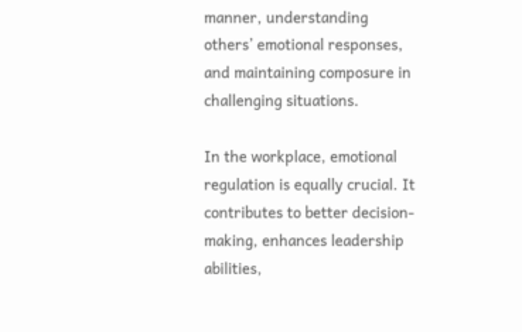manner, understanding others’ emotional responses, and maintaining composure in challenging situations.

In the workplace, emotional regulation is equally crucial. It contributes to better decision-making, enhances leadership abilities,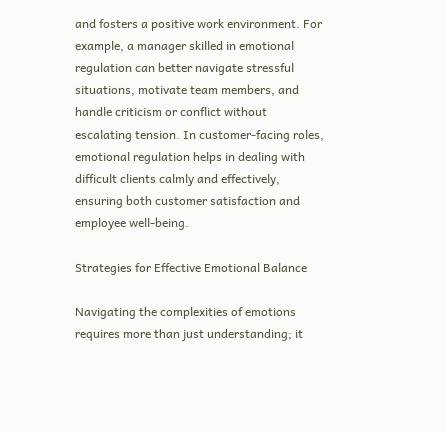and fosters a positive work environment. For example, a manager skilled in emotional regulation can better navigate stressful situations, motivate team members, and handle criticism or conflict without escalating tension. In customer-facing roles, emotional regulation helps in dealing with difficult clients calmly and effectively, ensuring both customer satisfaction and employee well-being.

Strategies for Effective Emotional Balance

Navigating the complexities of emotions requires more than just understanding; it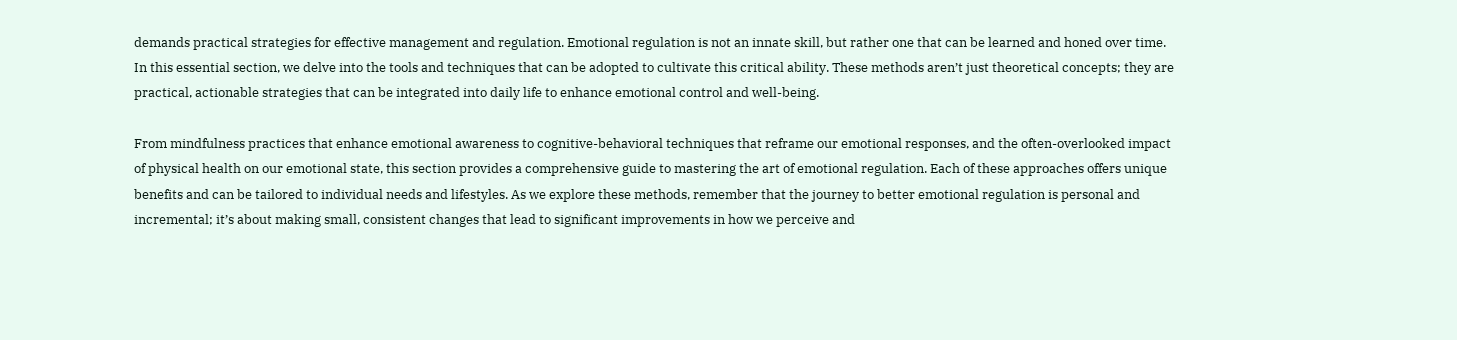demands practical strategies for effective management and regulation. Emotional regulation is not an innate skill, but rather one that can be learned and honed over time. In this essential section, we delve into the tools and techniques that can be adopted to cultivate this critical ability. These methods aren’t just theoretical concepts; they are practical, actionable strategies that can be integrated into daily life to enhance emotional control and well-being.

From mindfulness practices that enhance emotional awareness to cognitive-behavioral techniques that reframe our emotional responses, and the often-overlooked impact of physical health on our emotional state, this section provides a comprehensive guide to mastering the art of emotional regulation. Each of these approaches offers unique benefits and can be tailored to individual needs and lifestyles. As we explore these methods, remember that the journey to better emotional regulation is personal and incremental; it’s about making small, consistent changes that lead to significant improvements in how we perceive and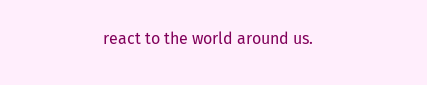react to the world around us.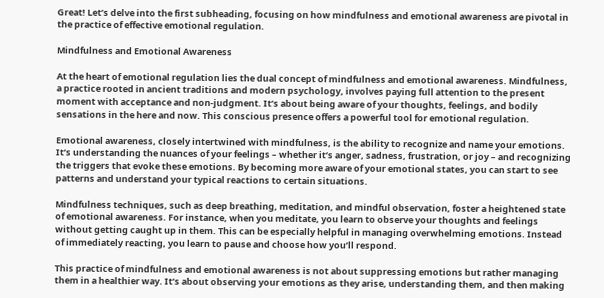Great! Let’s delve into the first subheading, focusing on how mindfulness and emotional awareness are pivotal in the practice of effective emotional regulation.

Mindfulness and Emotional Awareness

At the heart of emotional regulation lies the dual concept of mindfulness and emotional awareness. Mindfulness, a practice rooted in ancient traditions and modern psychology, involves paying full attention to the present moment with acceptance and non-judgment. It’s about being aware of your thoughts, feelings, and bodily sensations in the here and now. This conscious presence offers a powerful tool for emotional regulation.

Emotional awareness, closely intertwined with mindfulness, is the ability to recognize and name your emotions. It’s understanding the nuances of your feelings – whether it’s anger, sadness, frustration, or joy – and recognizing the triggers that evoke these emotions. By becoming more aware of your emotional states, you can start to see patterns and understand your typical reactions to certain situations.

Mindfulness techniques, such as deep breathing, meditation, and mindful observation, foster a heightened state of emotional awareness. For instance, when you meditate, you learn to observe your thoughts and feelings without getting caught up in them. This can be especially helpful in managing overwhelming emotions. Instead of immediately reacting, you learn to pause and choose how you’ll respond.

This practice of mindfulness and emotional awareness is not about suppressing emotions but rather managing them in a healthier way. It’s about observing your emotions as they arise, understanding them, and then making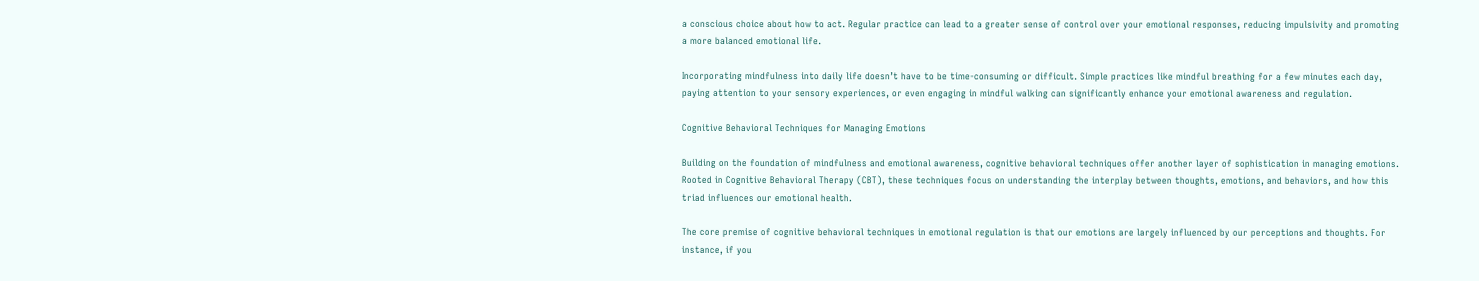a conscious choice about how to act. Regular practice can lead to a greater sense of control over your emotional responses, reducing impulsivity and promoting a more balanced emotional life.

Incorporating mindfulness into daily life doesn’t have to be time-consuming or difficult. Simple practices like mindful breathing for a few minutes each day, paying attention to your sensory experiences, or even engaging in mindful walking can significantly enhance your emotional awareness and regulation.

Cognitive Behavioral Techniques for Managing Emotions

Building on the foundation of mindfulness and emotional awareness, cognitive behavioral techniques offer another layer of sophistication in managing emotions. Rooted in Cognitive Behavioral Therapy (CBT), these techniques focus on understanding the interplay between thoughts, emotions, and behaviors, and how this triad influences our emotional health.

The core premise of cognitive behavioral techniques in emotional regulation is that our emotions are largely influenced by our perceptions and thoughts. For instance, if you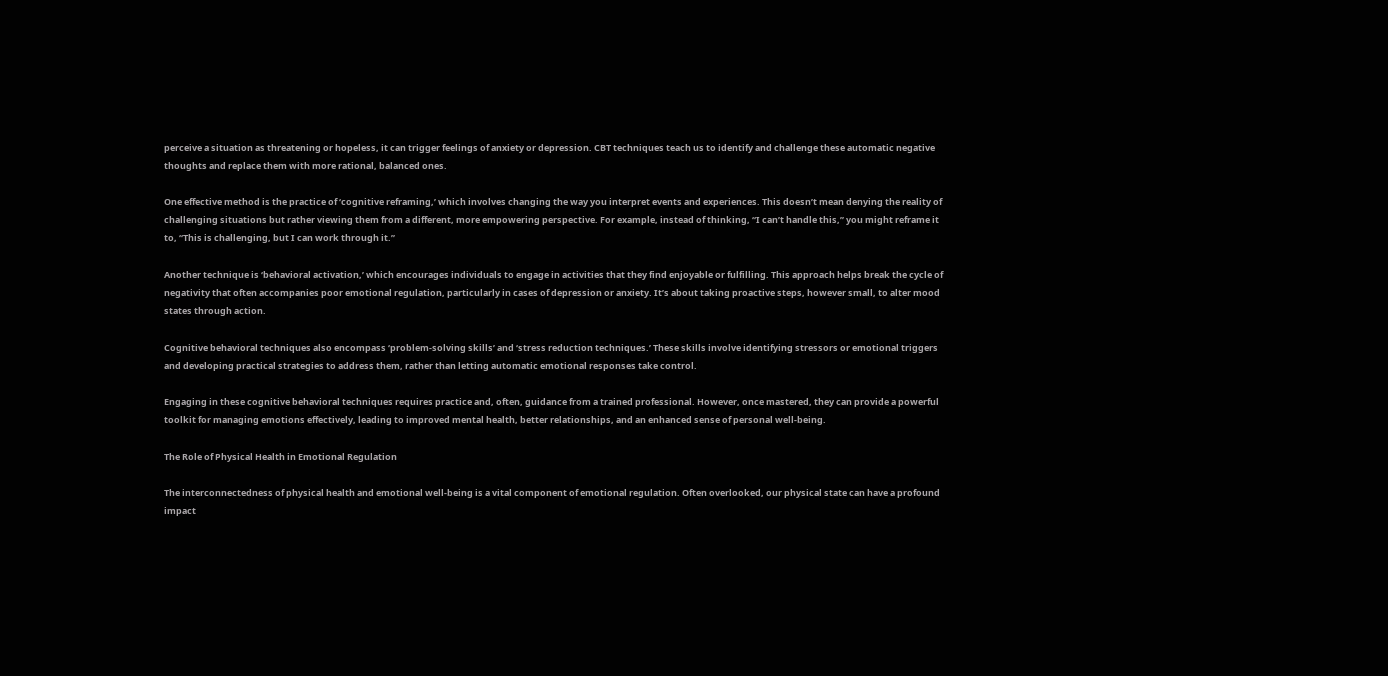perceive a situation as threatening or hopeless, it can trigger feelings of anxiety or depression. CBT techniques teach us to identify and challenge these automatic negative thoughts and replace them with more rational, balanced ones.

One effective method is the practice of ‘cognitive reframing,’ which involves changing the way you interpret events and experiences. This doesn’t mean denying the reality of challenging situations but rather viewing them from a different, more empowering perspective. For example, instead of thinking, “I can’t handle this,” you might reframe it to, “This is challenging, but I can work through it.”

Another technique is ‘behavioral activation,’ which encourages individuals to engage in activities that they find enjoyable or fulfilling. This approach helps break the cycle of negativity that often accompanies poor emotional regulation, particularly in cases of depression or anxiety. It’s about taking proactive steps, however small, to alter mood states through action.

Cognitive behavioral techniques also encompass ‘problem-solving skills’ and ‘stress reduction techniques.’ These skills involve identifying stressors or emotional triggers and developing practical strategies to address them, rather than letting automatic emotional responses take control.

Engaging in these cognitive behavioral techniques requires practice and, often, guidance from a trained professional. However, once mastered, they can provide a powerful toolkit for managing emotions effectively, leading to improved mental health, better relationships, and an enhanced sense of personal well-being.

The Role of Physical Health in Emotional Regulation

The interconnectedness of physical health and emotional well-being is a vital component of emotional regulation. Often overlooked, our physical state can have a profound impact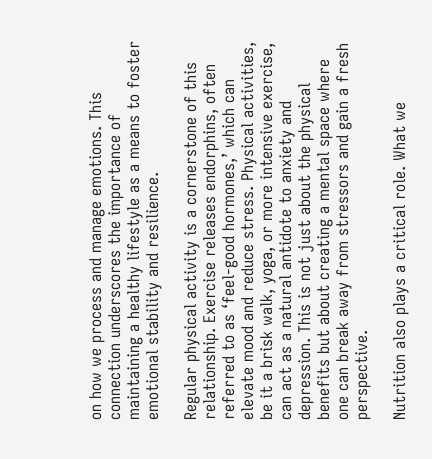on how we process and manage emotions. This connection underscores the importance of maintaining a healthy lifestyle as a means to foster emotional stability and resilience.

Regular physical activity is a cornerstone of this relationship. Exercise releases endorphins, often referred to as ‘feel-good hormones,’ which can elevate mood and reduce stress. Physical activities, be it a brisk walk, yoga, or more intensive exercise, can act as a natural antidote to anxiety and depression. This is not just about the physical benefits but about creating a mental space where one can break away from stressors and gain a fresh perspective.

Nutrition also plays a critical role. What we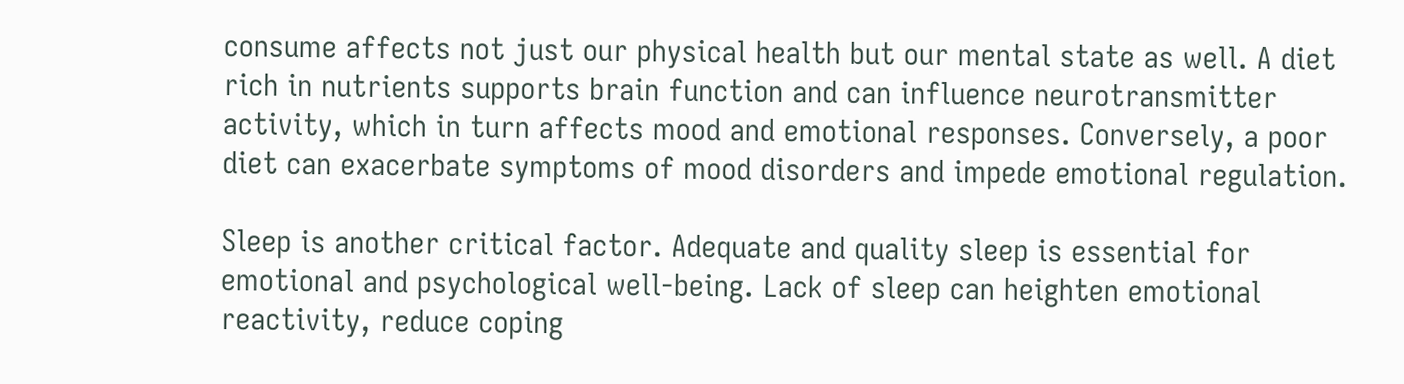consume affects not just our physical health but our mental state as well. A diet rich in nutrients supports brain function and can influence neurotransmitter activity, which in turn affects mood and emotional responses. Conversely, a poor diet can exacerbate symptoms of mood disorders and impede emotional regulation.

Sleep is another critical factor. Adequate and quality sleep is essential for emotional and psychological well-being. Lack of sleep can heighten emotional reactivity, reduce coping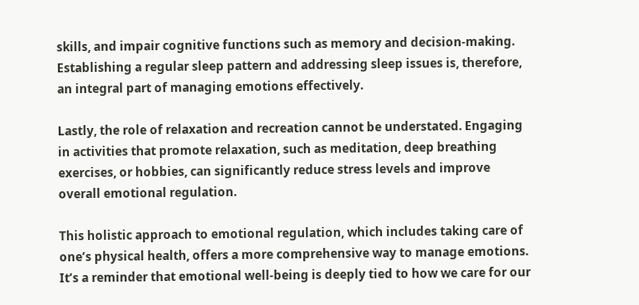skills, and impair cognitive functions such as memory and decision-making. Establishing a regular sleep pattern and addressing sleep issues is, therefore, an integral part of managing emotions effectively.

Lastly, the role of relaxation and recreation cannot be understated. Engaging in activities that promote relaxation, such as meditation, deep breathing exercises, or hobbies, can significantly reduce stress levels and improve overall emotional regulation.

This holistic approach to emotional regulation, which includes taking care of one’s physical health, offers a more comprehensive way to manage emotions. It’s a reminder that emotional well-being is deeply tied to how we care for our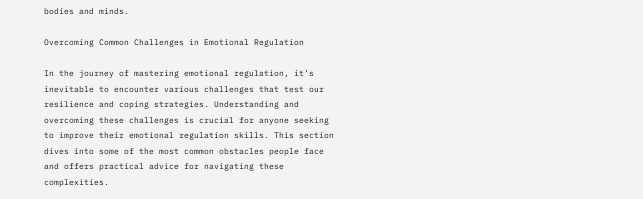bodies and minds.

Overcoming Common Challenges in Emotional Regulation

In the journey of mastering emotional regulation, it’s inevitable to encounter various challenges that test our resilience and coping strategies. Understanding and overcoming these challenges is crucial for anyone seeking to improve their emotional regulation skills. This section dives into some of the most common obstacles people face and offers practical advice for navigating these complexities.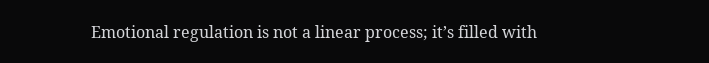Emotional regulation is not a linear process; it’s filled with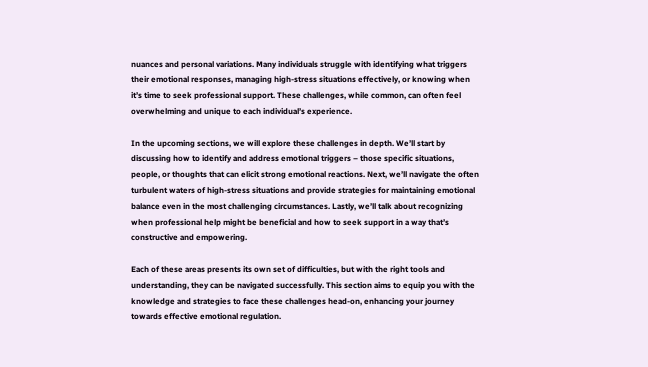nuances and personal variations. Many individuals struggle with identifying what triggers their emotional responses, managing high-stress situations effectively, or knowing when it’s time to seek professional support. These challenges, while common, can often feel overwhelming and unique to each individual’s experience.

In the upcoming sections, we will explore these challenges in depth. We’ll start by discussing how to identify and address emotional triggers – those specific situations, people, or thoughts that can elicit strong emotional reactions. Next, we’ll navigate the often turbulent waters of high-stress situations and provide strategies for maintaining emotional balance even in the most challenging circumstances. Lastly, we’ll talk about recognizing when professional help might be beneficial and how to seek support in a way that’s constructive and empowering.

Each of these areas presents its own set of difficulties, but with the right tools and understanding, they can be navigated successfully. This section aims to equip you with the knowledge and strategies to face these challenges head-on, enhancing your journey towards effective emotional regulation.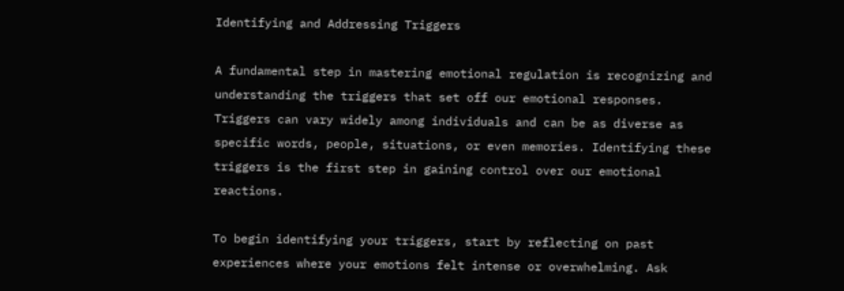Identifying and Addressing Triggers

A fundamental step in mastering emotional regulation is recognizing and understanding the triggers that set off our emotional responses. Triggers can vary widely among individuals and can be as diverse as specific words, people, situations, or even memories. Identifying these triggers is the first step in gaining control over our emotional reactions.

To begin identifying your triggers, start by reflecting on past experiences where your emotions felt intense or overwhelming. Ask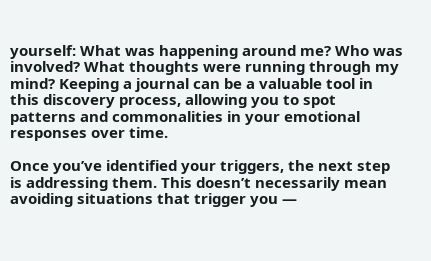yourself: What was happening around me? Who was involved? What thoughts were running through my mind? Keeping a journal can be a valuable tool in this discovery process, allowing you to spot patterns and commonalities in your emotional responses over time.

Once you’ve identified your triggers, the next step is addressing them. This doesn’t necessarily mean avoiding situations that trigger you —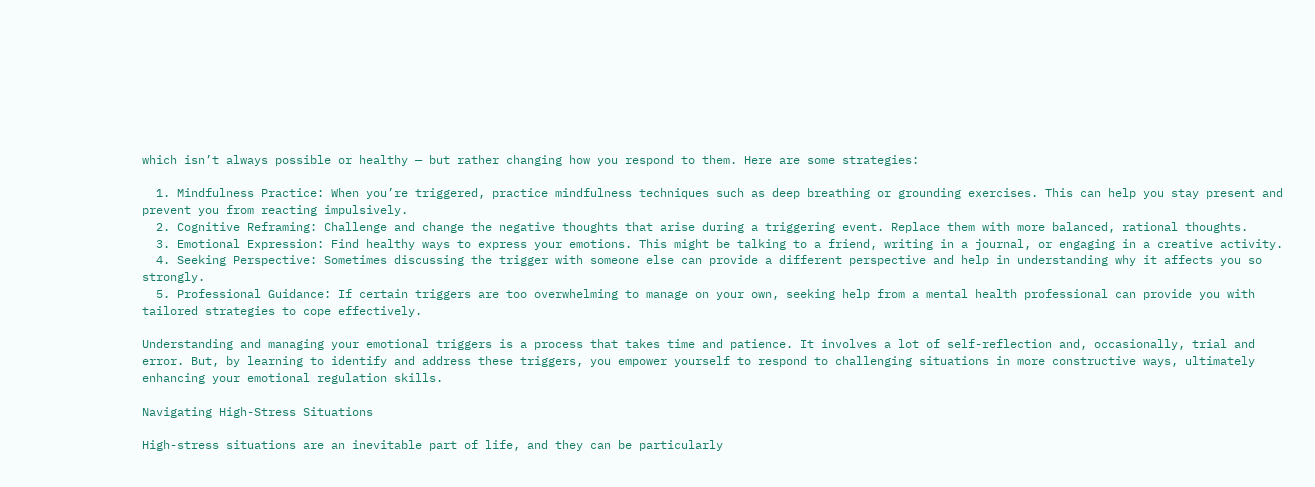which isn’t always possible or healthy — but rather changing how you respond to them. Here are some strategies:

  1. Mindfulness Practice: When you’re triggered, practice mindfulness techniques such as deep breathing or grounding exercises. This can help you stay present and prevent you from reacting impulsively.
  2. Cognitive Reframing: Challenge and change the negative thoughts that arise during a triggering event. Replace them with more balanced, rational thoughts.
  3. Emotional Expression: Find healthy ways to express your emotions. This might be talking to a friend, writing in a journal, or engaging in a creative activity.
  4. Seeking Perspective: Sometimes discussing the trigger with someone else can provide a different perspective and help in understanding why it affects you so strongly.
  5. Professional Guidance: If certain triggers are too overwhelming to manage on your own, seeking help from a mental health professional can provide you with tailored strategies to cope effectively.

Understanding and managing your emotional triggers is a process that takes time and patience. It involves a lot of self-reflection and, occasionally, trial and error. But, by learning to identify and address these triggers, you empower yourself to respond to challenging situations in more constructive ways, ultimately enhancing your emotional regulation skills.

Navigating High-Stress Situations

High-stress situations are an inevitable part of life, and they can be particularly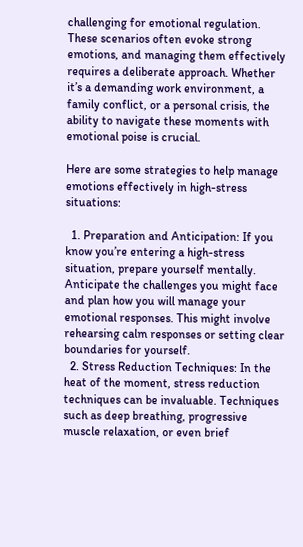challenging for emotional regulation. These scenarios often evoke strong emotions, and managing them effectively requires a deliberate approach. Whether it’s a demanding work environment, a family conflict, or a personal crisis, the ability to navigate these moments with emotional poise is crucial.

Here are some strategies to help manage emotions effectively in high-stress situations:

  1. Preparation and Anticipation: If you know you’re entering a high-stress situation, prepare yourself mentally. Anticipate the challenges you might face and plan how you will manage your emotional responses. This might involve rehearsing calm responses or setting clear boundaries for yourself.
  2. Stress Reduction Techniques: In the heat of the moment, stress reduction techniques can be invaluable. Techniques such as deep breathing, progressive muscle relaxation, or even brief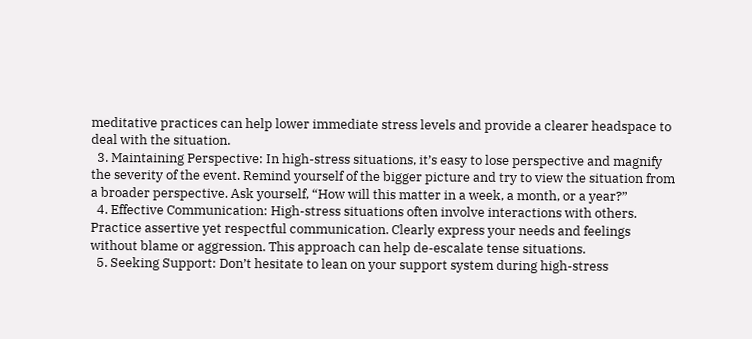meditative practices can help lower immediate stress levels and provide a clearer headspace to deal with the situation.
  3. Maintaining Perspective: In high-stress situations, it’s easy to lose perspective and magnify the severity of the event. Remind yourself of the bigger picture and try to view the situation from a broader perspective. Ask yourself, “How will this matter in a week, a month, or a year?”
  4. Effective Communication: High-stress situations often involve interactions with others. Practice assertive yet respectful communication. Clearly express your needs and feelings without blame or aggression. This approach can help de-escalate tense situations.
  5. Seeking Support: Don’t hesitate to lean on your support system during high-stress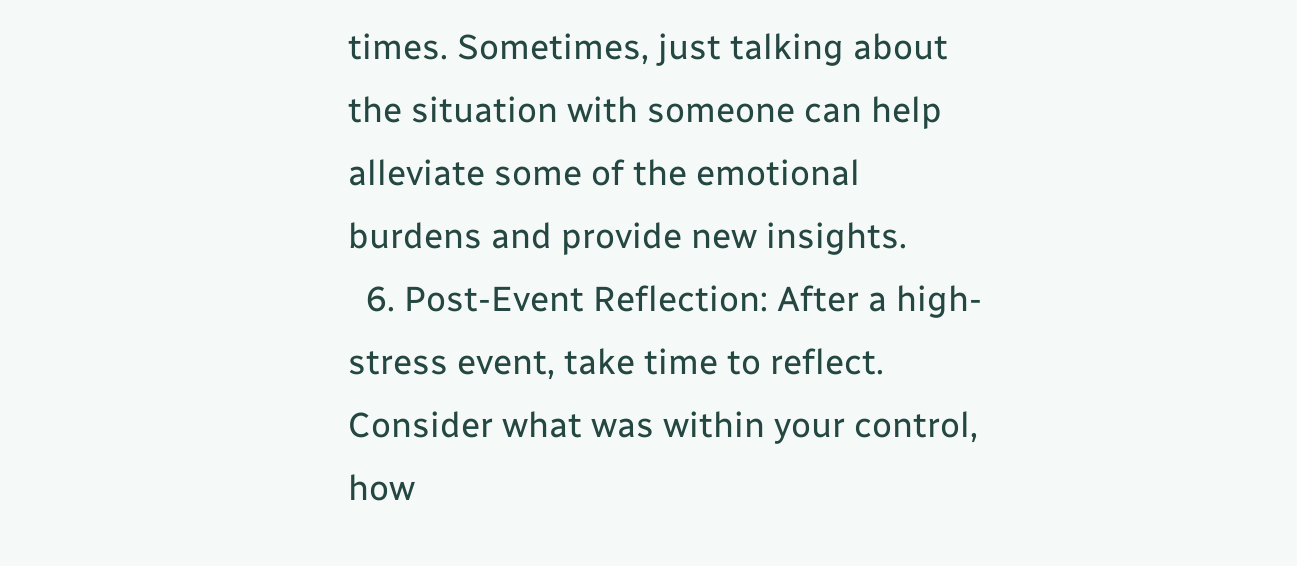times. Sometimes, just talking about the situation with someone can help alleviate some of the emotional burdens and provide new insights.
  6. Post-Event Reflection: After a high-stress event, take time to reflect. Consider what was within your control, how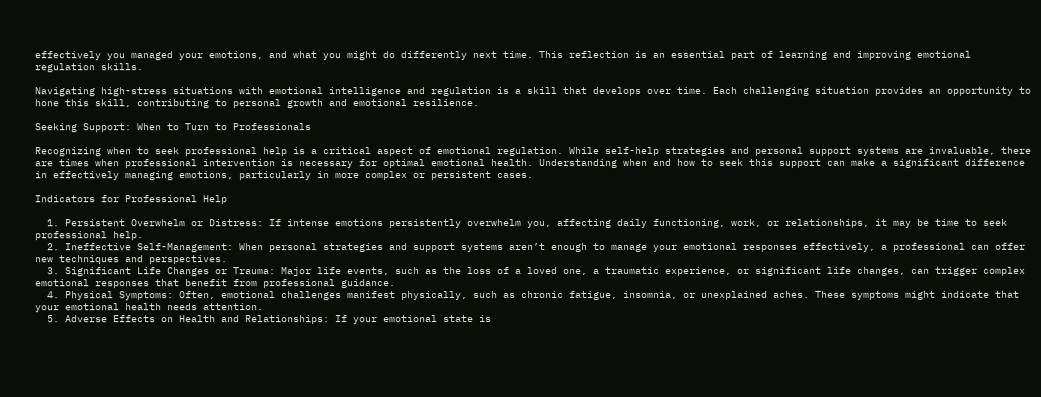effectively you managed your emotions, and what you might do differently next time. This reflection is an essential part of learning and improving emotional regulation skills.

Navigating high-stress situations with emotional intelligence and regulation is a skill that develops over time. Each challenging situation provides an opportunity to hone this skill, contributing to personal growth and emotional resilience.

Seeking Support: When to Turn to Professionals

Recognizing when to seek professional help is a critical aspect of emotional regulation. While self-help strategies and personal support systems are invaluable, there are times when professional intervention is necessary for optimal emotional health. Understanding when and how to seek this support can make a significant difference in effectively managing emotions, particularly in more complex or persistent cases.

Indicators for Professional Help

  1. Persistent Overwhelm or Distress: If intense emotions persistently overwhelm you, affecting daily functioning, work, or relationships, it may be time to seek professional help.
  2. Ineffective Self-Management: When personal strategies and support systems aren’t enough to manage your emotional responses effectively, a professional can offer new techniques and perspectives.
  3. Significant Life Changes or Trauma: Major life events, such as the loss of a loved one, a traumatic experience, or significant life changes, can trigger complex emotional responses that benefit from professional guidance.
  4. Physical Symptoms: Often, emotional challenges manifest physically, such as chronic fatigue, insomnia, or unexplained aches. These symptoms might indicate that your emotional health needs attention.
  5. Adverse Effects on Health and Relationships: If your emotional state is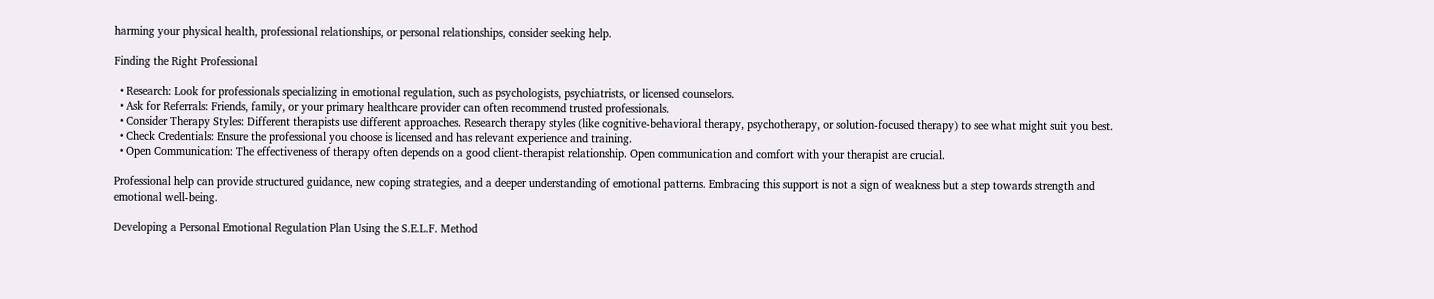harming your physical health, professional relationships, or personal relationships, consider seeking help.

Finding the Right Professional

  • Research: Look for professionals specializing in emotional regulation, such as psychologists, psychiatrists, or licensed counselors.
  • Ask for Referrals: Friends, family, or your primary healthcare provider can often recommend trusted professionals.
  • Consider Therapy Styles: Different therapists use different approaches. Research therapy styles (like cognitive-behavioral therapy, psychotherapy, or solution-focused therapy) to see what might suit you best.
  • Check Credentials: Ensure the professional you choose is licensed and has relevant experience and training.
  • Open Communication: The effectiveness of therapy often depends on a good client-therapist relationship. Open communication and comfort with your therapist are crucial.

Professional help can provide structured guidance, new coping strategies, and a deeper understanding of emotional patterns. Embracing this support is not a sign of weakness but a step towards strength and emotional well-being.

Developing a Personal Emotional Regulation Plan Using the S.E.L.F. Method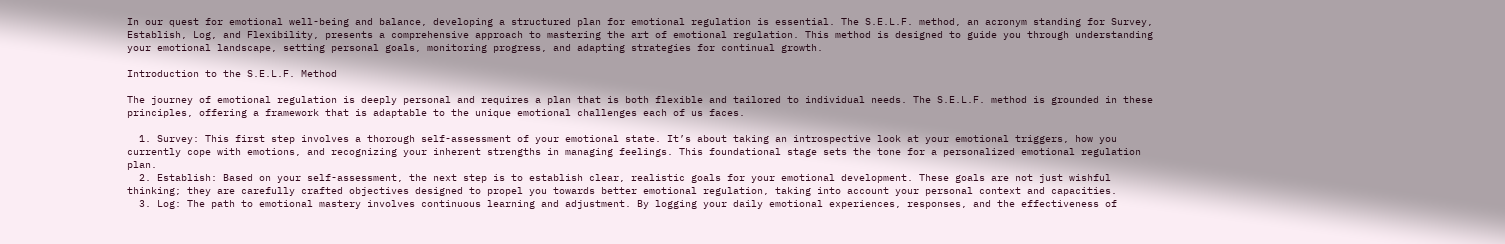In our quest for emotional well-being and balance, developing a structured plan for emotional regulation is essential. The S.E.L.F. method, an acronym standing for Survey, Establish, Log, and Flexibility, presents a comprehensive approach to mastering the art of emotional regulation. This method is designed to guide you through understanding your emotional landscape, setting personal goals, monitoring progress, and adapting strategies for continual growth.

Introduction to the S.E.L.F. Method

The journey of emotional regulation is deeply personal and requires a plan that is both flexible and tailored to individual needs. The S.E.L.F. method is grounded in these principles, offering a framework that is adaptable to the unique emotional challenges each of us faces.

  1. Survey: This first step involves a thorough self-assessment of your emotional state. It’s about taking an introspective look at your emotional triggers, how you currently cope with emotions, and recognizing your inherent strengths in managing feelings. This foundational stage sets the tone for a personalized emotional regulation plan.
  2. Establish: Based on your self-assessment, the next step is to establish clear, realistic goals for your emotional development. These goals are not just wishful thinking; they are carefully crafted objectives designed to propel you towards better emotional regulation, taking into account your personal context and capacities.
  3. Log: The path to emotional mastery involves continuous learning and adjustment. By logging your daily emotional experiences, responses, and the effectiveness of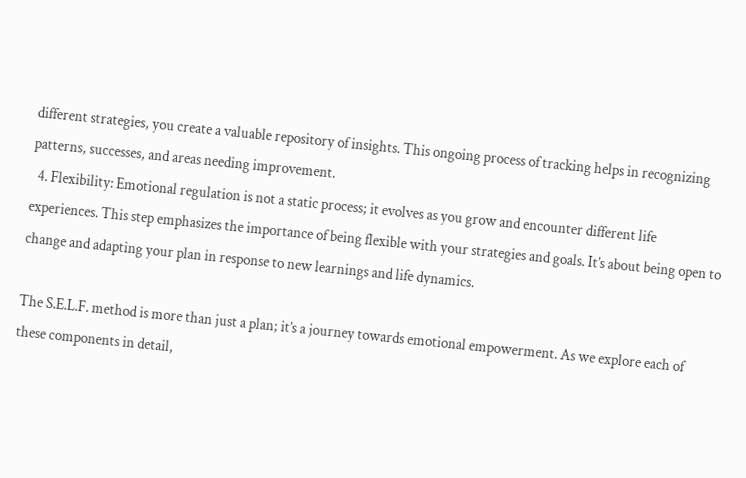different strategies, you create a valuable repository of insights. This ongoing process of tracking helps in recognizing patterns, successes, and areas needing improvement.
  4. Flexibility: Emotional regulation is not a static process; it evolves as you grow and encounter different life experiences. This step emphasizes the importance of being flexible with your strategies and goals. It’s about being open to change and adapting your plan in response to new learnings and life dynamics.

The S.E.L.F. method is more than just a plan; it’s a journey towards emotional empowerment. As we explore each of these components in detail,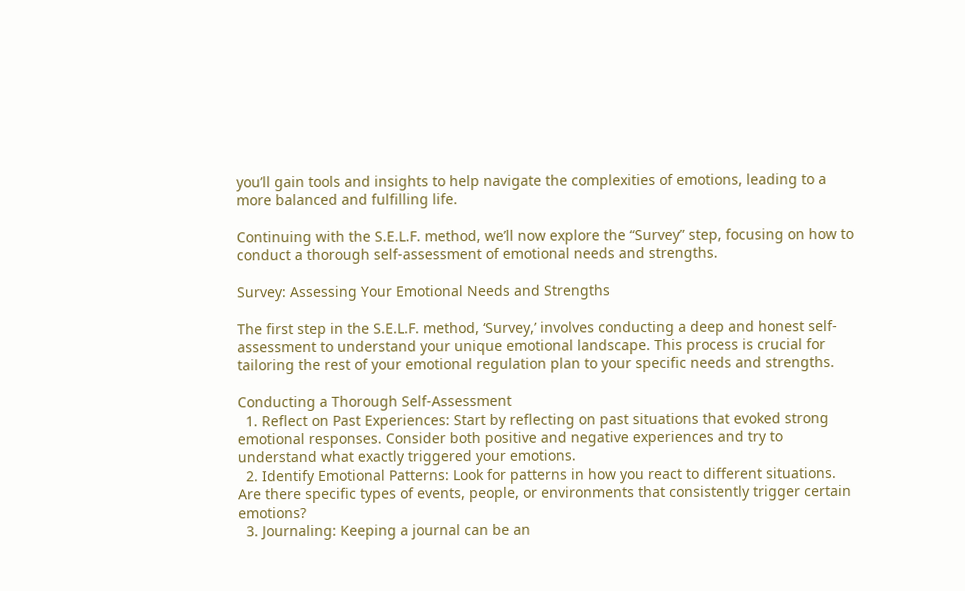you’ll gain tools and insights to help navigate the complexities of emotions, leading to a more balanced and fulfilling life.

Continuing with the S.E.L.F. method, we’ll now explore the “Survey” step, focusing on how to conduct a thorough self-assessment of emotional needs and strengths.

Survey: Assessing Your Emotional Needs and Strengths

The first step in the S.E.L.F. method, ‘Survey,’ involves conducting a deep and honest self-assessment to understand your unique emotional landscape. This process is crucial for tailoring the rest of your emotional regulation plan to your specific needs and strengths.

Conducting a Thorough Self-Assessment
  1. Reflect on Past Experiences: Start by reflecting on past situations that evoked strong emotional responses. Consider both positive and negative experiences and try to understand what exactly triggered your emotions.
  2. Identify Emotional Patterns: Look for patterns in how you react to different situations. Are there specific types of events, people, or environments that consistently trigger certain emotions?
  3. Journaling: Keeping a journal can be an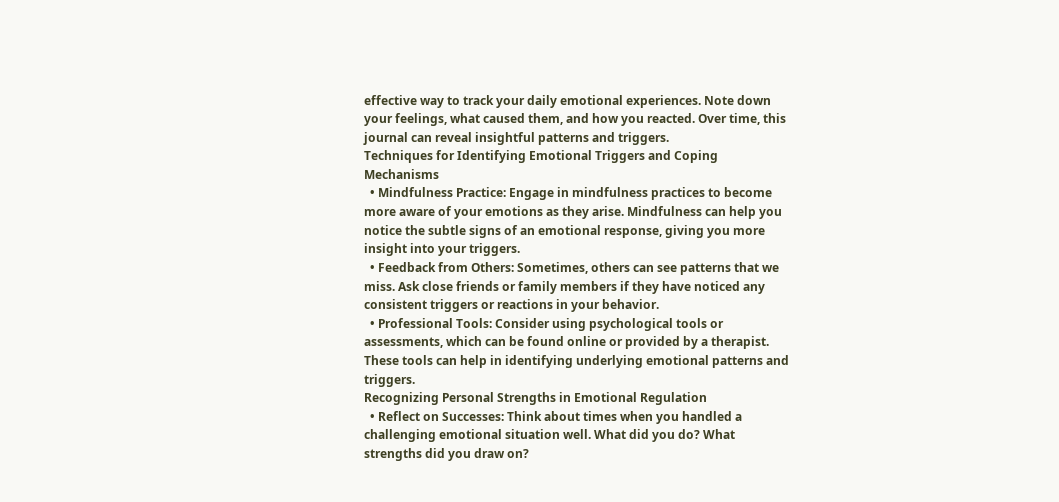effective way to track your daily emotional experiences. Note down your feelings, what caused them, and how you reacted. Over time, this journal can reveal insightful patterns and triggers.
Techniques for Identifying Emotional Triggers and Coping Mechanisms
  • Mindfulness Practice: Engage in mindfulness practices to become more aware of your emotions as they arise. Mindfulness can help you notice the subtle signs of an emotional response, giving you more insight into your triggers.
  • Feedback from Others: Sometimes, others can see patterns that we miss. Ask close friends or family members if they have noticed any consistent triggers or reactions in your behavior.
  • Professional Tools: Consider using psychological tools or assessments, which can be found online or provided by a therapist. These tools can help in identifying underlying emotional patterns and triggers.
Recognizing Personal Strengths in Emotional Regulation
  • Reflect on Successes: Think about times when you handled a challenging emotional situation well. What did you do? What strengths did you draw on?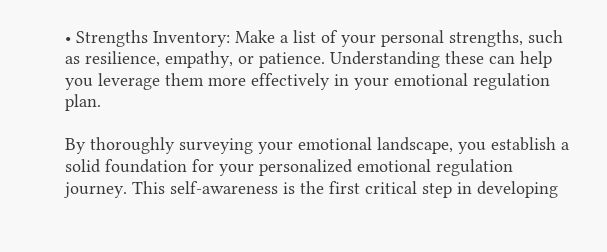• Strengths Inventory: Make a list of your personal strengths, such as resilience, empathy, or patience. Understanding these can help you leverage them more effectively in your emotional regulation plan.

By thoroughly surveying your emotional landscape, you establish a solid foundation for your personalized emotional regulation journey. This self-awareness is the first critical step in developing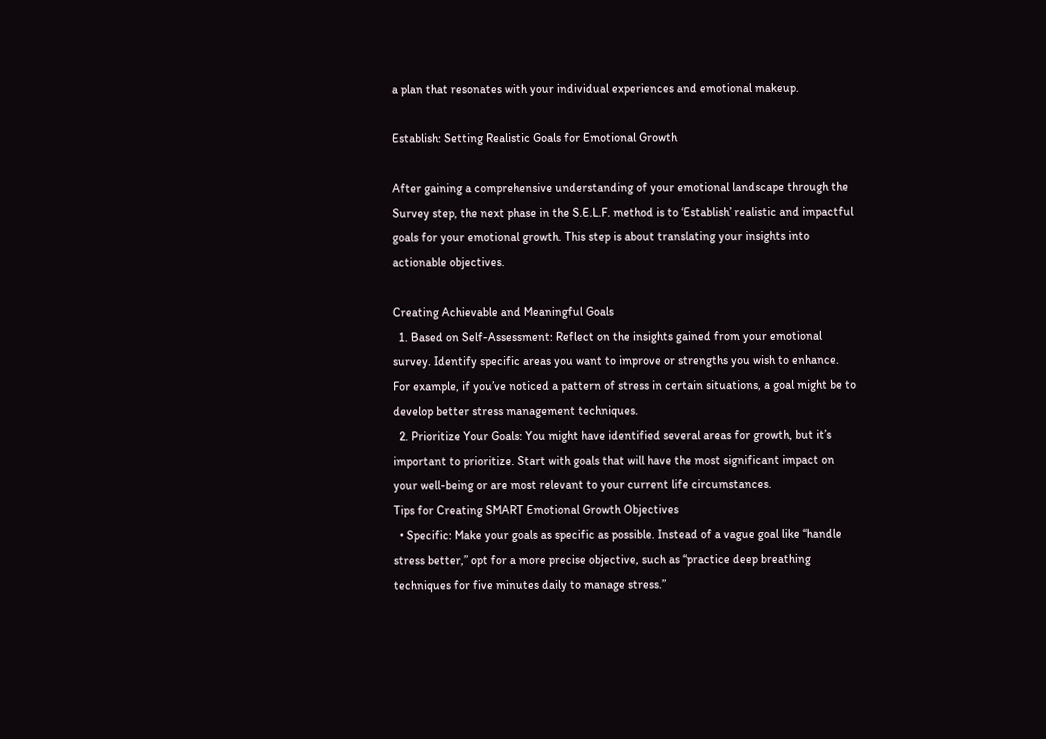a plan that resonates with your individual experiences and emotional makeup.

Establish: Setting Realistic Goals for Emotional Growth

After gaining a comprehensive understanding of your emotional landscape through the Survey step, the next phase in the S.E.L.F. method is to ‘Establish’ realistic and impactful goals for your emotional growth. This step is about translating your insights into actionable objectives.

Creating Achievable and Meaningful Goals
  1. Based on Self-Assessment: Reflect on the insights gained from your emotional survey. Identify specific areas you want to improve or strengths you wish to enhance. For example, if you’ve noticed a pattern of stress in certain situations, a goal might be to develop better stress management techniques.
  2. Prioritize Your Goals: You might have identified several areas for growth, but it’s important to prioritize. Start with goals that will have the most significant impact on your well-being or are most relevant to your current life circumstances.
Tips for Creating SMART Emotional Growth Objectives
  • Specific: Make your goals as specific as possible. Instead of a vague goal like “handle stress better,” opt for a more precise objective, such as “practice deep breathing techniques for five minutes daily to manage stress.”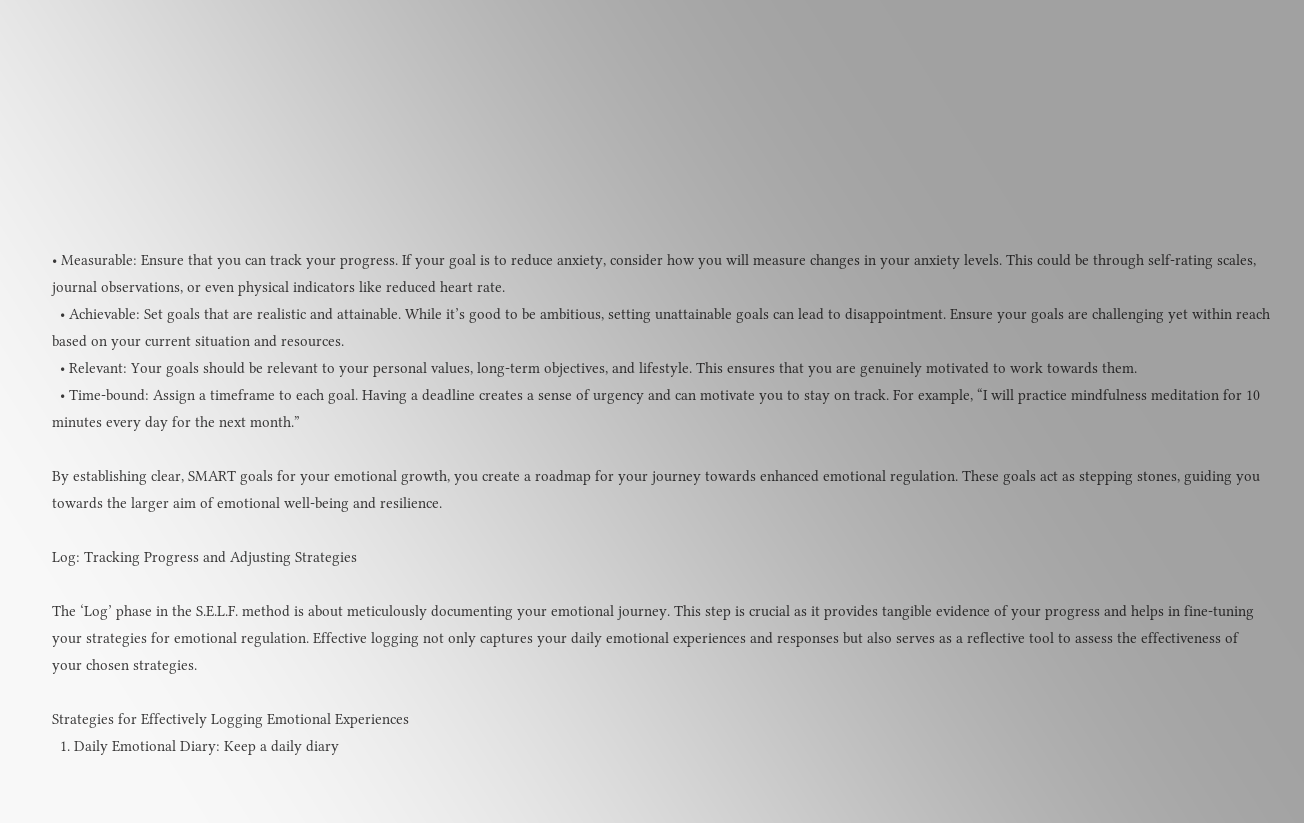• Measurable: Ensure that you can track your progress. If your goal is to reduce anxiety, consider how you will measure changes in your anxiety levels. This could be through self-rating scales, journal observations, or even physical indicators like reduced heart rate.
  • Achievable: Set goals that are realistic and attainable. While it’s good to be ambitious, setting unattainable goals can lead to disappointment. Ensure your goals are challenging yet within reach based on your current situation and resources.
  • Relevant: Your goals should be relevant to your personal values, long-term objectives, and lifestyle. This ensures that you are genuinely motivated to work towards them.
  • Time-bound: Assign a timeframe to each goal. Having a deadline creates a sense of urgency and can motivate you to stay on track. For example, “I will practice mindfulness meditation for 10 minutes every day for the next month.”

By establishing clear, SMART goals for your emotional growth, you create a roadmap for your journey towards enhanced emotional regulation. These goals act as stepping stones, guiding you towards the larger aim of emotional well-being and resilience.

Log: Tracking Progress and Adjusting Strategies

The ‘Log’ phase in the S.E.L.F. method is about meticulously documenting your emotional journey. This step is crucial as it provides tangible evidence of your progress and helps in fine-tuning your strategies for emotional regulation. Effective logging not only captures your daily emotional experiences and responses but also serves as a reflective tool to assess the effectiveness of your chosen strategies.

Strategies for Effectively Logging Emotional Experiences
  1. Daily Emotional Diary: Keep a daily diary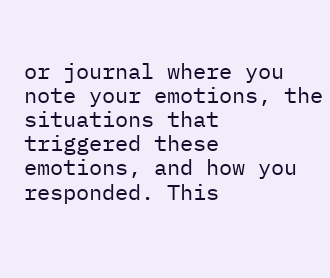or journal where you note your emotions, the situations that triggered these emotions, and how you responded. This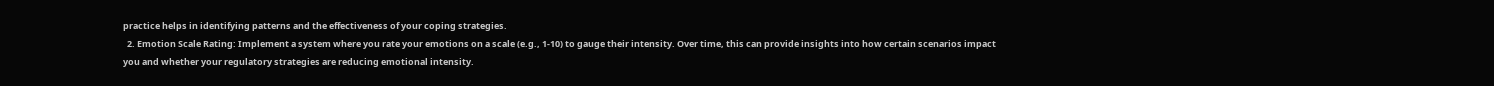practice helps in identifying patterns and the effectiveness of your coping strategies.
  2. Emotion Scale Rating: Implement a system where you rate your emotions on a scale (e.g., 1-10) to gauge their intensity. Over time, this can provide insights into how certain scenarios impact you and whether your regulatory strategies are reducing emotional intensity.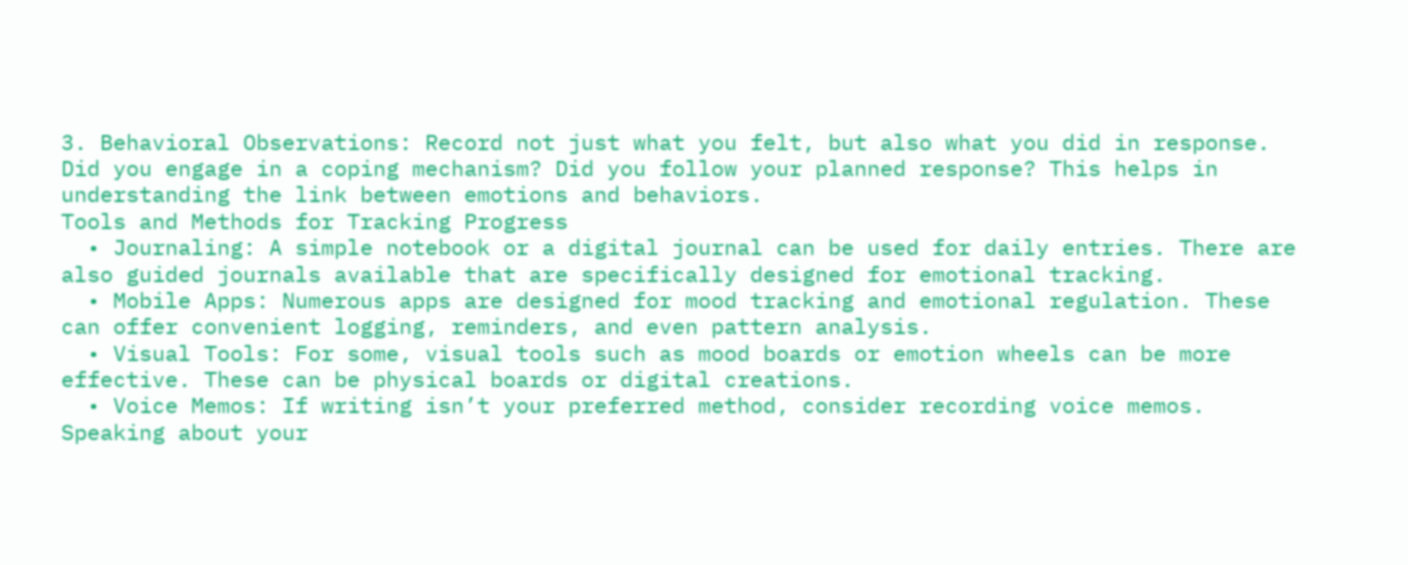3. Behavioral Observations: Record not just what you felt, but also what you did in response. Did you engage in a coping mechanism? Did you follow your planned response? This helps in understanding the link between emotions and behaviors.
Tools and Methods for Tracking Progress
  • Journaling: A simple notebook or a digital journal can be used for daily entries. There are also guided journals available that are specifically designed for emotional tracking.
  • Mobile Apps: Numerous apps are designed for mood tracking and emotional regulation. These can offer convenient logging, reminders, and even pattern analysis.
  • Visual Tools: For some, visual tools such as mood boards or emotion wheels can be more effective. These can be physical boards or digital creations.
  • Voice Memos: If writing isn’t your preferred method, consider recording voice memos. Speaking about your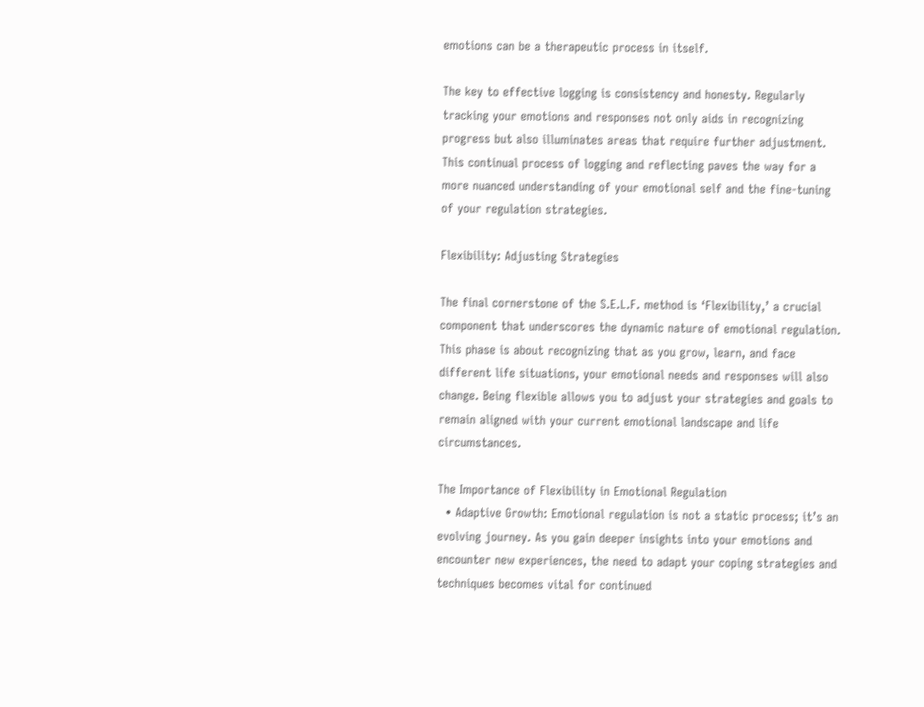emotions can be a therapeutic process in itself.

The key to effective logging is consistency and honesty. Regularly tracking your emotions and responses not only aids in recognizing progress but also illuminates areas that require further adjustment. This continual process of logging and reflecting paves the way for a more nuanced understanding of your emotional self and the fine-tuning of your regulation strategies.

Flexibility: Adjusting Strategies

The final cornerstone of the S.E.L.F. method is ‘Flexibility,’ a crucial component that underscores the dynamic nature of emotional regulation. This phase is about recognizing that as you grow, learn, and face different life situations, your emotional needs and responses will also change. Being flexible allows you to adjust your strategies and goals to remain aligned with your current emotional landscape and life circumstances.

The Importance of Flexibility in Emotional Regulation
  • Adaptive Growth: Emotional regulation is not a static process; it’s an evolving journey. As you gain deeper insights into your emotions and encounter new experiences, the need to adapt your coping strategies and techniques becomes vital for continued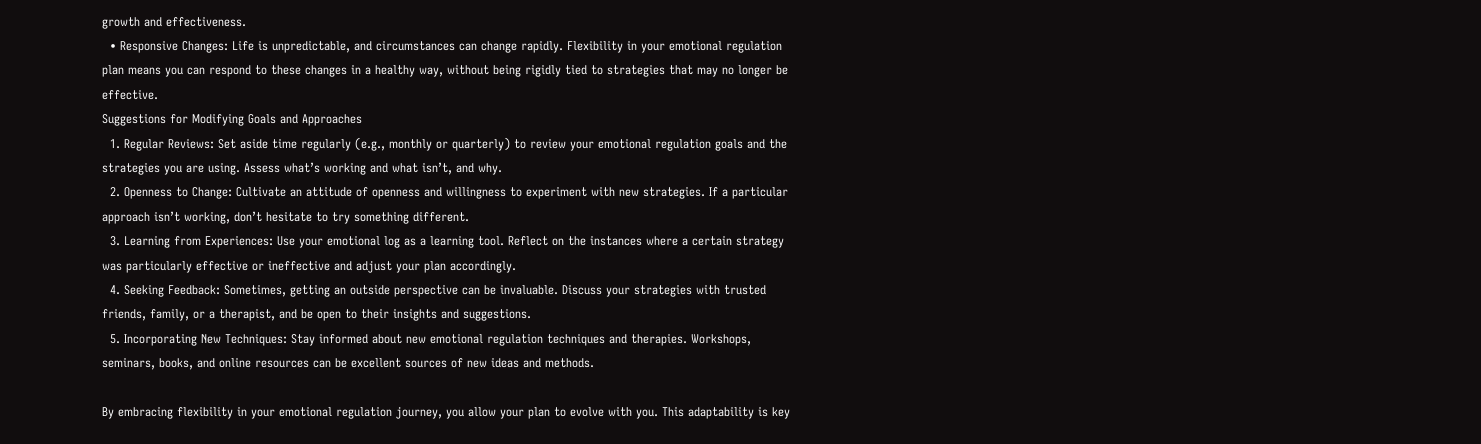growth and effectiveness.
  • Responsive Changes: Life is unpredictable, and circumstances can change rapidly. Flexibility in your emotional regulation plan means you can respond to these changes in a healthy way, without being rigidly tied to strategies that may no longer be effective.
Suggestions for Modifying Goals and Approaches
  1. Regular Reviews: Set aside time regularly (e.g., monthly or quarterly) to review your emotional regulation goals and the strategies you are using. Assess what’s working and what isn’t, and why.
  2. Openness to Change: Cultivate an attitude of openness and willingness to experiment with new strategies. If a particular approach isn’t working, don’t hesitate to try something different.
  3. Learning from Experiences: Use your emotional log as a learning tool. Reflect on the instances where a certain strategy was particularly effective or ineffective and adjust your plan accordingly.
  4. Seeking Feedback: Sometimes, getting an outside perspective can be invaluable. Discuss your strategies with trusted friends, family, or a therapist, and be open to their insights and suggestions.
  5. Incorporating New Techniques: Stay informed about new emotional regulation techniques and therapies. Workshops, seminars, books, and online resources can be excellent sources of new ideas and methods.

By embracing flexibility in your emotional regulation journey, you allow your plan to evolve with you. This adaptability is key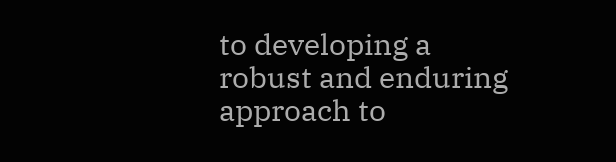to developing a robust and enduring approach to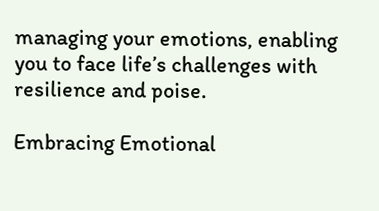managing your emotions, enabling you to face life’s challenges with resilience and poise.

Embracing Emotional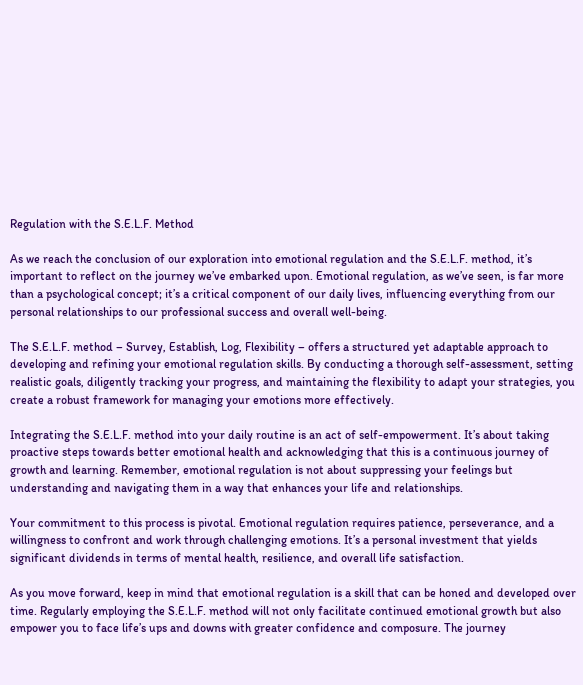Regulation with the S.E.L.F. Method

As we reach the conclusion of our exploration into emotional regulation and the S.E.L.F. method, it’s important to reflect on the journey we’ve embarked upon. Emotional regulation, as we’ve seen, is far more than a psychological concept; it’s a critical component of our daily lives, influencing everything from our personal relationships to our professional success and overall well-being.

The S.E.L.F. method – Survey, Establish, Log, Flexibility – offers a structured yet adaptable approach to developing and refining your emotional regulation skills. By conducting a thorough self-assessment, setting realistic goals, diligently tracking your progress, and maintaining the flexibility to adapt your strategies, you create a robust framework for managing your emotions more effectively.

Integrating the S.E.L.F. method into your daily routine is an act of self-empowerment. It’s about taking proactive steps towards better emotional health and acknowledging that this is a continuous journey of growth and learning. Remember, emotional regulation is not about suppressing your feelings but understanding and navigating them in a way that enhances your life and relationships.

Your commitment to this process is pivotal. Emotional regulation requires patience, perseverance, and a willingness to confront and work through challenging emotions. It’s a personal investment that yields significant dividends in terms of mental health, resilience, and overall life satisfaction.

As you move forward, keep in mind that emotional regulation is a skill that can be honed and developed over time. Regularly employing the S.E.L.F. method will not only facilitate continued emotional growth but also empower you to face life’s ups and downs with greater confidence and composure. The journey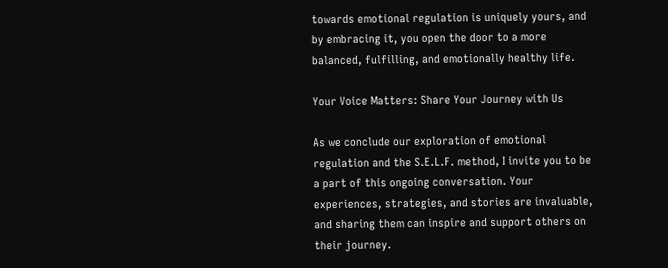towards emotional regulation is uniquely yours, and by embracing it, you open the door to a more balanced, fulfilling, and emotionally healthy life.

Your Voice Matters: Share Your Journey with Us

As we conclude our exploration of emotional regulation and the S.E.L.F. method, I invite you to be a part of this ongoing conversation. Your experiences, strategies, and stories are invaluable, and sharing them can inspire and support others on their journey.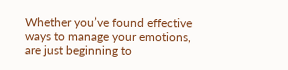Whether you’ve found effective ways to manage your emotions, are just beginning to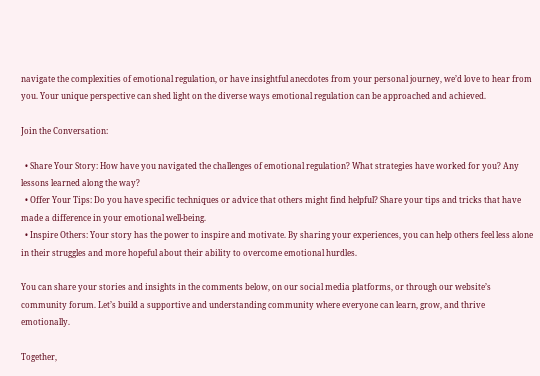navigate the complexities of emotional regulation, or have insightful anecdotes from your personal journey, we’d love to hear from you. Your unique perspective can shed light on the diverse ways emotional regulation can be approached and achieved.

Join the Conversation:

  • Share Your Story: How have you navigated the challenges of emotional regulation? What strategies have worked for you? Any lessons learned along the way?
  • Offer Your Tips: Do you have specific techniques or advice that others might find helpful? Share your tips and tricks that have made a difference in your emotional well-being.
  • Inspire Others: Your story has the power to inspire and motivate. By sharing your experiences, you can help others feel less alone in their struggles and more hopeful about their ability to overcome emotional hurdles.

You can share your stories and insights in the comments below, on our social media platforms, or through our website’s community forum. Let’s build a supportive and understanding community where everyone can learn, grow, and thrive emotionally.

Together,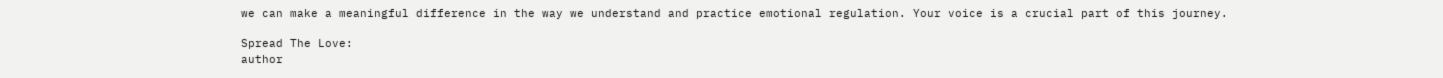we can make a meaningful difference in the way we understand and practice emotional regulation. Your voice is a crucial part of this journey.

Spread The Love:
author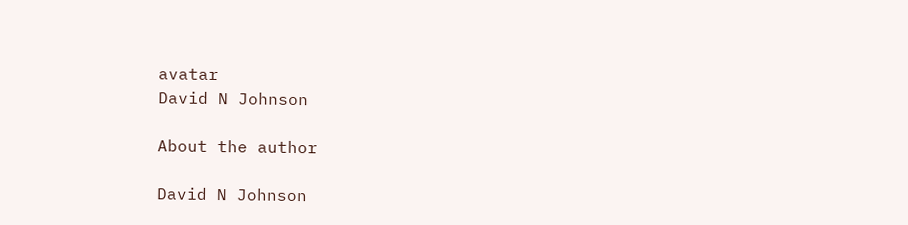avatar
David N Johnson

About the author

David N Johnson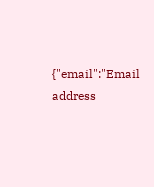{"email":"Email address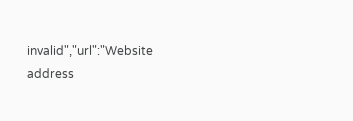invalid","url":"Website address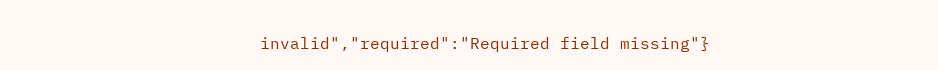invalid","required":"Required field missing"}